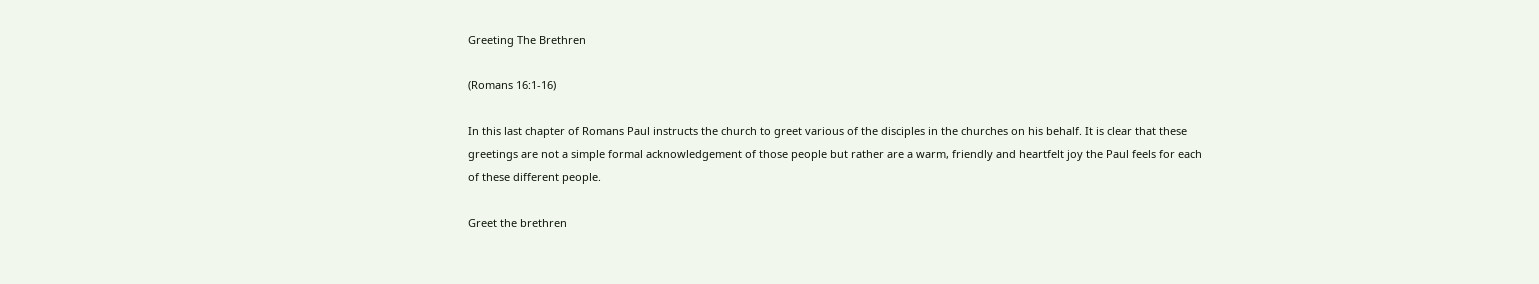Greeting The Brethren

(Romans 16:1-16)

In this last chapter of Romans Paul instructs the church to greet various of the disciples in the churches on his behalf. It is clear that these greetings are not a simple formal acknowledgement of those people but rather are a warm, friendly and heartfelt joy the Paul feels for each of these different people.

Greet the brethren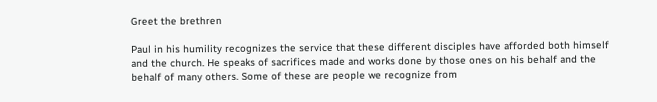Greet the brethren

Paul in his humility recognizes the service that these different disciples have afforded both himself and the church. He speaks of sacrifices made and works done by those ones on his behalf and the behalf of many others. Some of these are people we recognize from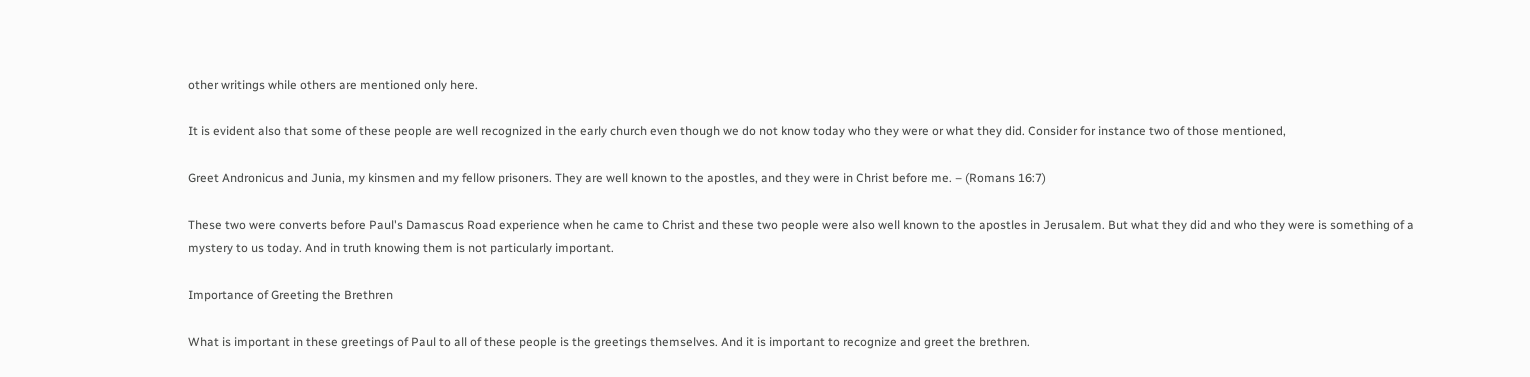other writings while others are mentioned only here.

It is evident also that some of these people are well recognized in the early church even though we do not know today who they were or what they did. Consider for instance two of those mentioned,

Greet Andronicus and Junia, my kinsmen and my fellow prisoners. They are well known to the apostles, and they were in Christ before me. – (Romans 16:7)

These two were converts before Paul's Damascus Road experience when he came to Christ and these two people were also well known to the apostles in Jerusalem. But what they did and who they were is something of a mystery to us today. And in truth knowing them is not particularly important.

Importance of Greeting the Brethren

What is important in these greetings of Paul to all of these people is the greetings themselves. And it is important to recognize and greet the brethren.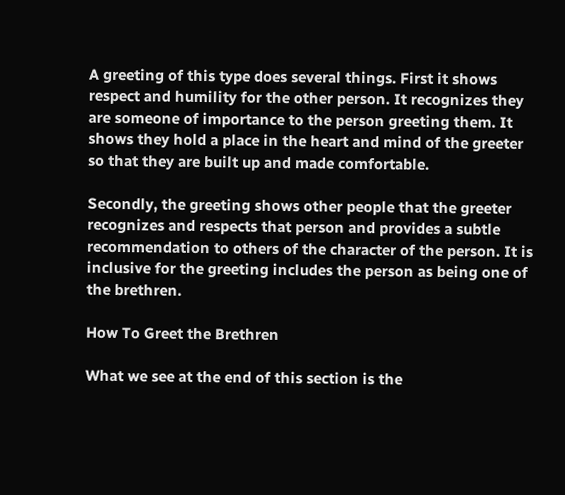A greeting of this type does several things. First it shows respect and humility for the other person. It recognizes they are someone of importance to the person greeting them. It shows they hold a place in the heart and mind of the greeter so that they are built up and made comfortable.

Secondly, the greeting shows other people that the greeter recognizes and respects that person and provides a subtle recommendation to others of the character of the person. It is inclusive for the greeting includes the person as being one of the brethren.

How To Greet the Brethren

What we see at the end of this section is the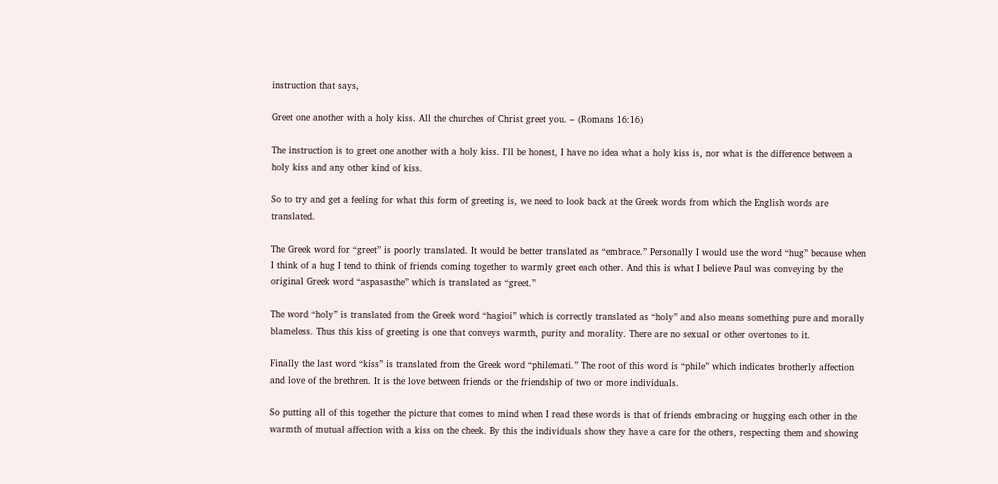instruction that says,

Greet one another with a holy kiss. All the churches of Christ greet you. – (Romans 16:16)

The instruction is to greet one another with a holy kiss. I'll be honest, I have no idea what a holy kiss is, nor what is the difference between a holy kiss and any other kind of kiss.

So to try and get a feeling for what this form of greeting is, we need to look back at the Greek words from which the English words are translated.

The Greek word for “greet” is poorly translated. It would be better translated as “embrace.” Personally I would use the word “hug” because when I think of a hug I tend to think of friends coming together to warmly greet each other. And this is what I believe Paul was conveying by the original Greek word “aspasasthe” which is translated as “greet.”

The word “holy” is translated from the Greek word “hagioi” which is correctly translated as “holy” and also means something pure and morally blameless. Thus this kiss of greeting is one that conveys warmth, purity and morality. There are no sexual or other overtones to it.

Finally the last word “kiss” is translated from the Greek word “philemati.” The root of this word is “phile” which indicates brotherly affection and love of the brethren. It is the love between friends or the friendship of two or more individuals.

So putting all of this together the picture that comes to mind when I read these words is that of friends embracing or hugging each other in the warmth of mutual affection with a kiss on the cheek. By this the individuals show they have a care for the others, respecting them and showing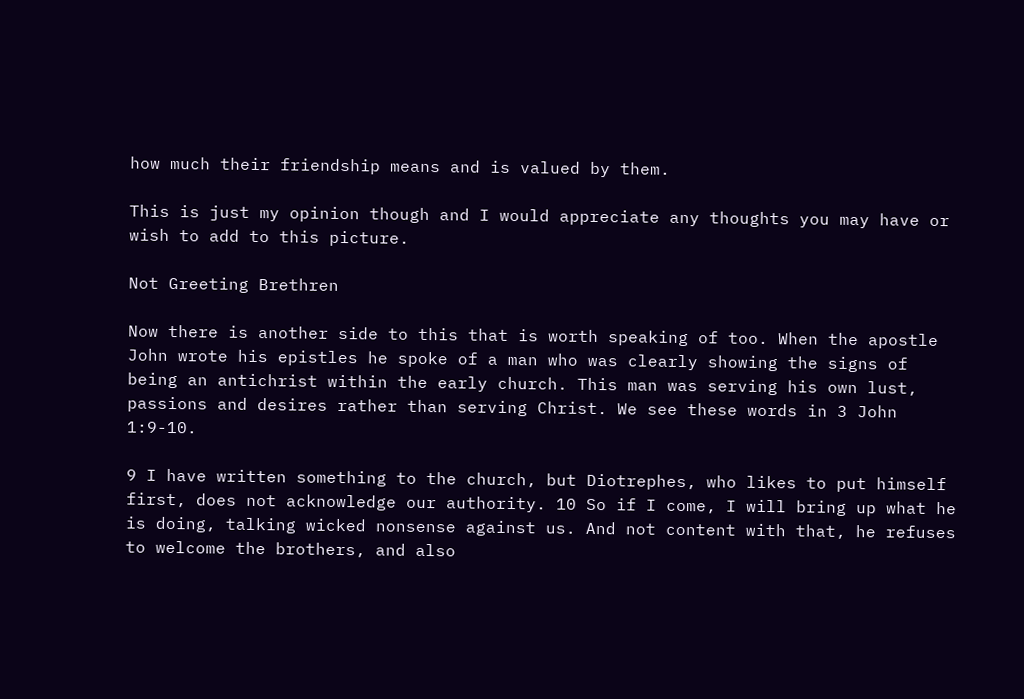how much their friendship means and is valued by them.

This is just my opinion though and I would appreciate any thoughts you may have or wish to add to this picture.

Not Greeting Brethren

Now there is another side to this that is worth speaking of too. When the apostle John wrote his epistles he spoke of a man who was clearly showing the signs of being an antichrist within the early church. This man was serving his own lust, passions and desires rather than serving Christ. We see these words in 3 John 1:9-10.

9 I have written something to the church, but Diotrephes, who likes to put himself first, does not acknowledge our authority. 10 So if I come, I will bring up what he is doing, talking wicked nonsense against us. And not content with that, he refuses to welcome the brothers, and also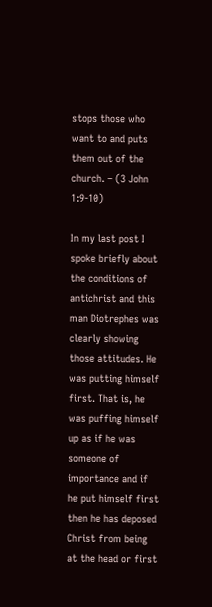stops those who want to and puts them out of the church. – (3 John 1:9-10)

In my last post I spoke briefly about the conditions of antichrist and this man Diotrephes was clearly showing those attitudes. He was putting himself first. That is, he was puffing himself up as if he was someone of importance and if he put himself first then he has deposed Christ from being at the head or first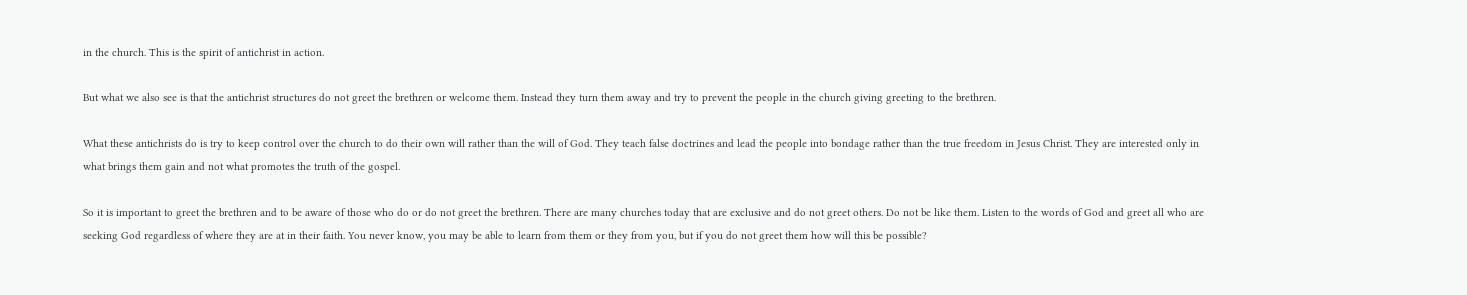in the church. This is the spirit of antichrist in action.

But what we also see is that the antichrist structures do not greet the brethren or welcome them. Instead they turn them away and try to prevent the people in the church giving greeting to the brethren.

What these antichrists do is try to keep control over the church to do their own will rather than the will of God. They teach false doctrines and lead the people into bondage rather than the true freedom in Jesus Christ. They are interested only in what brings them gain and not what promotes the truth of the gospel.

So it is important to greet the brethren and to be aware of those who do or do not greet the brethren. There are many churches today that are exclusive and do not greet others. Do not be like them. Listen to the words of God and greet all who are seeking God regardless of where they are at in their faith. You never know, you may be able to learn from them or they from you, but if you do not greet them how will this be possible?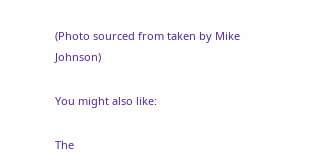(Photo sourced from taken by Mike Johnson)

You might also like:

The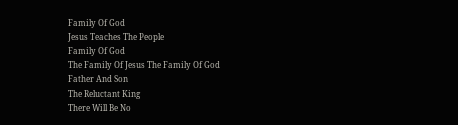Family Of God
Jesus Teaches The People
Family Of God
The Family Of Jesus The Family Of God
Father And Son
The Reluctant King
There Will Be No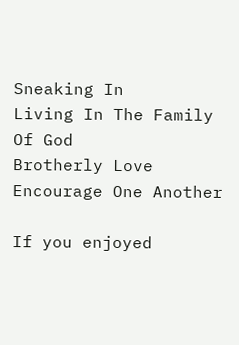Sneaking In
Living In The Family Of God
Brotherly Love
Encourage One Another

If you enjoyed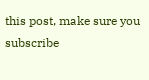this post, make sure you subscribe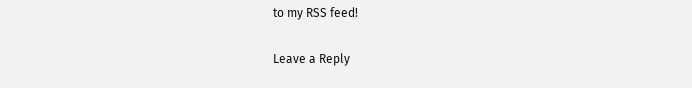to my RSS feed!

Leave a Reply